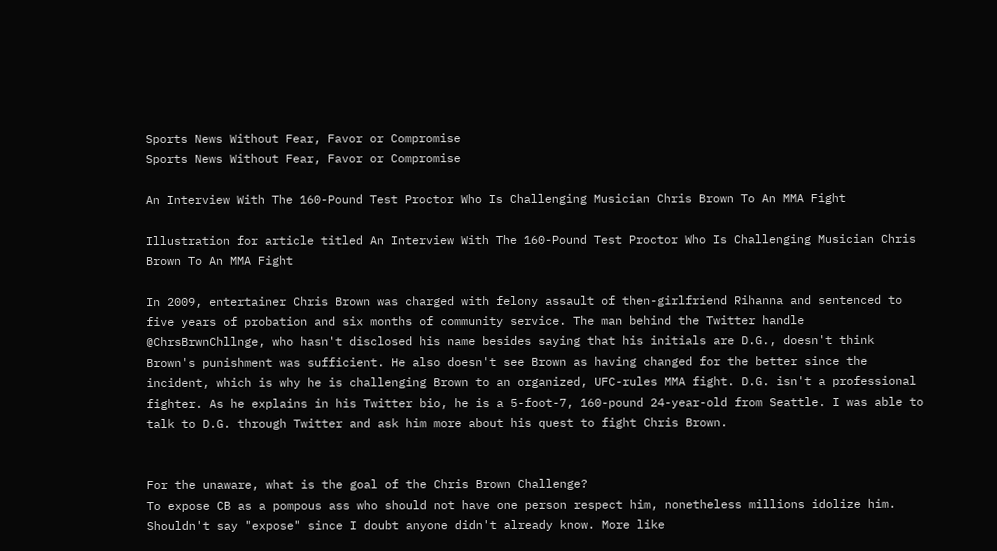Sports News Without Fear, Favor or Compromise
Sports News Without Fear, Favor or Compromise

An Interview With The 160-Pound Test Proctor Who Is Challenging Musician Chris Brown To An MMA Fight

Illustration for article titled An Interview With The 160-Pound Test Proctor Who Is Challenging Musician Chris Brown To An MMA Fight

In 2009, entertainer Chris Brown was charged with felony assault of then-girlfriend Rihanna and sentenced to five years of probation and six months of community service. The man behind the Twitter handle @ChrsBrwnChllnge, who hasn't disclosed his name besides saying that his initials are D.G., doesn't think Brown's punishment was sufficient. He also doesn't see Brown as having changed for the better since the incident, which is why he is challenging Brown to an organized, UFC-rules MMA fight. D.G. isn't a professional fighter. As he explains in his Twitter bio, he is a 5-foot-7, 160-pound 24-year-old from Seattle. I was able to talk to D.G. through Twitter and ask him more about his quest to fight Chris Brown.


For the unaware, what is the goal of the Chris Brown Challenge?
To expose CB as a pompous ass who should not have one person respect him, nonetheless millions idolize him. Shouldn't say "expose" since I doubt anyone didn't already know. More like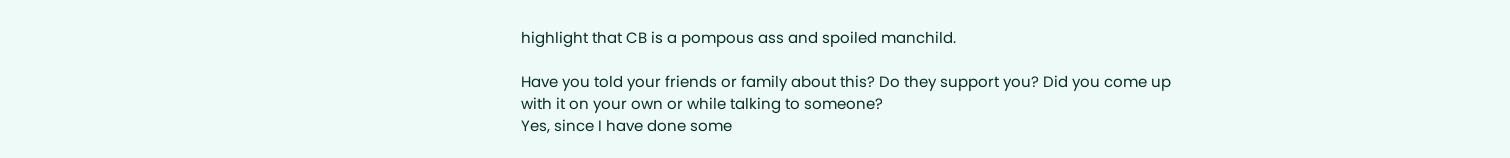highlight that CB is a pompous ass and spoiled manchild.

Have you told your friends or family about this? Do they support you? Did you come up with it on your own or while talking to someone?
Yes, since I have done some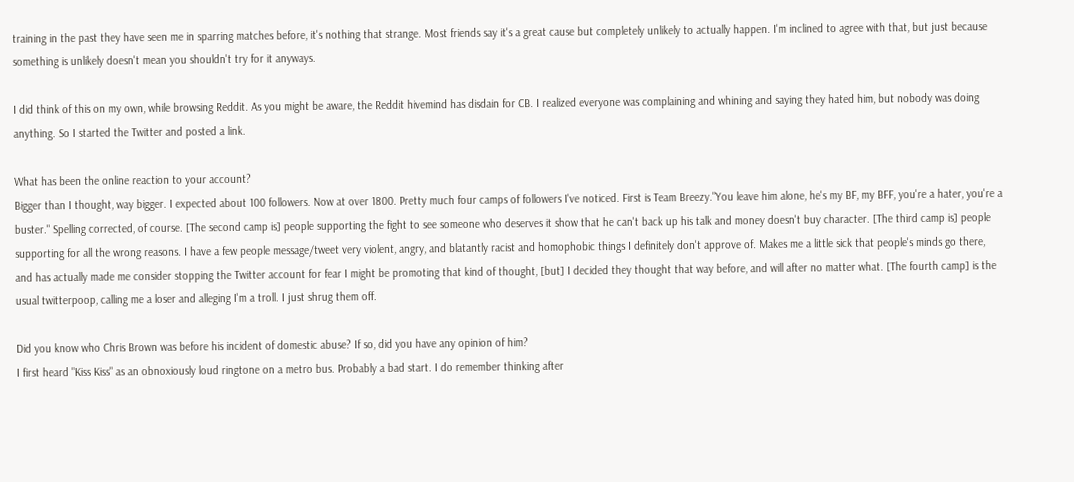training in the past they have seen me in sparring matches before, it's nothing that strange. Most friends say it's a great cause but completely unlikely to actually happen. I'm inclined to agree with that, but just because something is unlikely doesn't mean you shouldn't try for it anyways.

I did think of this on my own, while browsing Reddit. As you might be aware, the Reddit hivemind has disdain for CB. I realized everyone was complaining and whining and saying they hated him, but nobody was doing anything. So I started the Twitter and posted a link.

What has been the online reaction to your account?
Bigger than I thought, way bigger. I expected about 100 followers. Now at over 1800. Pretty much four camps of followers I've noticed. First is Team Breezy."You leave him alone, he's my BF, my BFF, you're a hater, you're a buster." Spelling corrected, of course. [The second camp is] people supporting the fight to see someone who deserves it show that he can't back up his talk and money doesn't buy character. [The third camp is] people supporting for all the wrong reasons. I have a few people message/tweet very violent, angry, and blatantly racist and homophobic things I definitely don't approve of. Makes me a little sick that people's minds go there, and has actually made me consider stopping the Twitter account for fear I might be promoting that kind of thought, [but] I decided they thought that way before, and will after no matter what. [The fourth camp] is the usual twitterpoop, calling me a loser and alleging I'm a troll. I just shrug them off.

Did you know who Chris Brown was before his incident of domestic abuse? If so, did you have any opinion of him?
I first heard "Kiss Kiss" as an obnoxiously loud ringtone on a metro bus. Probably a bad start. I do remember thinking after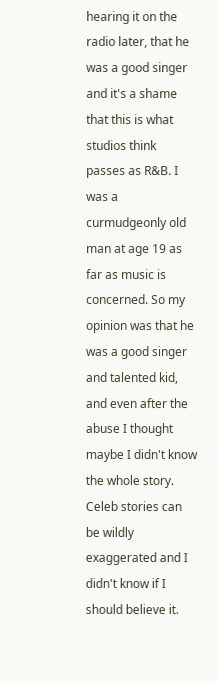hearing it on the radio later, that he was a good singer and it's a shame that this is what studios think passes as R&B. I was a curmudgeonly old man at age 19 as far as music is concerned. So my opinion was that he was a good singer and talented kid, and even after the abuse I thought maybe I didn't know the whole story. Celeb stories can be wildly exaggerated and I didn't know if I should believe it.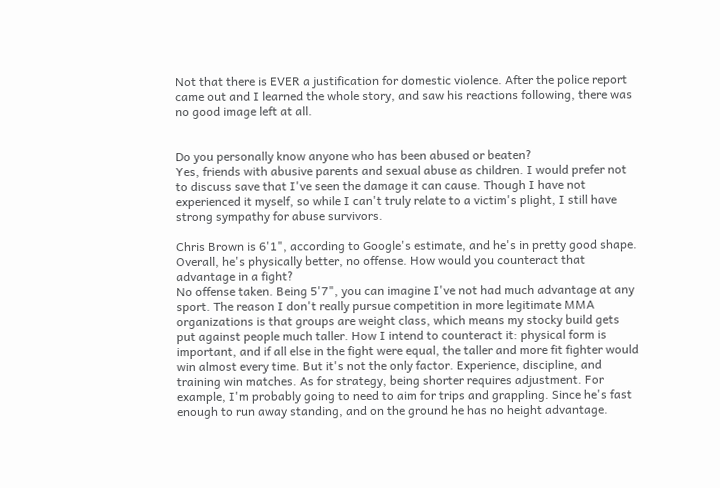Not that there is EVER a justification for domestic violence. After the police report came out and I learned the whole story, and saw his reactions following, there was no good image left at all.


Do you personally know anyone who has been abused or beaten?
Yes, friends with abusive parents and sexual abuse as children. I would prefer not to discuss save that I've seen the damage it can cause. Though I have not experienced it myself, so while I can't truly relate to a victim's plight, I still have strong sympathy for abuse survivors.

Chris Brown is 6'1", according to Google's estimate, and he's in pretty good shape. Overall, he's physically better, no offense. How would you counteract that advantage in a fight?
No offense taken. Being 5'7", you can imagine I've not had much advantage at any sport. The reason I don't really pursue competition in more legitimate MMA organizations is that groups are weight class, which means my stocky build gets put against people much taller. How I intend to counteract it: physical form is important, and if all else in the fight were equal, the taller and more fit fighter would win almost every time. But it's not the only factor. Experience, discipline, and training win matches. As for strategy, being shorter requires adjustment. For example, I'm probably going to need to aim for trips and grappling. Since he's fast enough to run away standing, and on the ground he has no height advantage.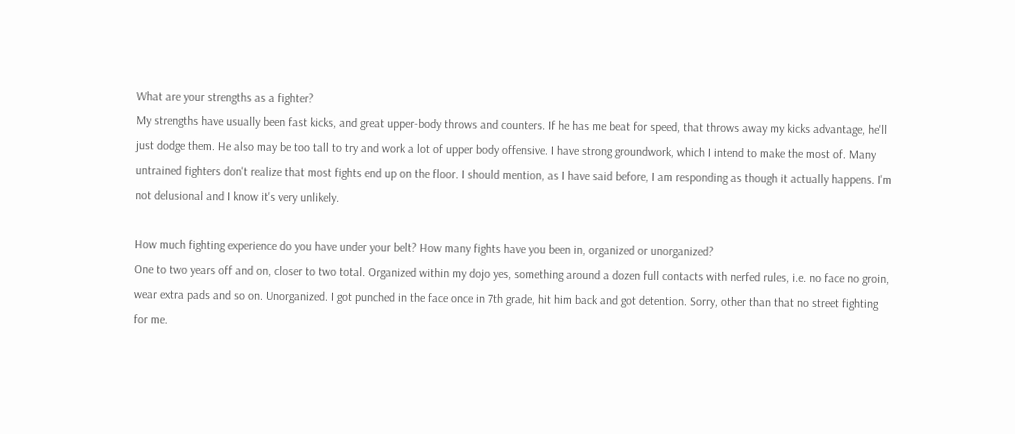What are your strengths as a fighter?
My strengths have usually been fast kicks, and great upper-body throws and counters. If he has me beat for speed, that throws away my kicks advantage, he'll just dodge them. He also may be too tall to try and work a lot of upper body offensive. I have strong groundwork, which I intend to make the most of. Many untrained fighters don't realize that most fights end up on the floor. I should mention, as I have said before, I am responding as though it actually happens. I'm not delusional and I know it's very unlikely.

How much fighting experience do you have under your belt? How many fights have you been in, organized or unorganized?
One to two years off and on, closer to two total. Organized within my dojo yes, something around a dozen full contacts with nerfed rules, i.e. no face no groin, wear extra pads and so on. Unorganized. I got punched in the face once in 7th grade, hit him back and got detention. Sorry, other than that no street fighting for me.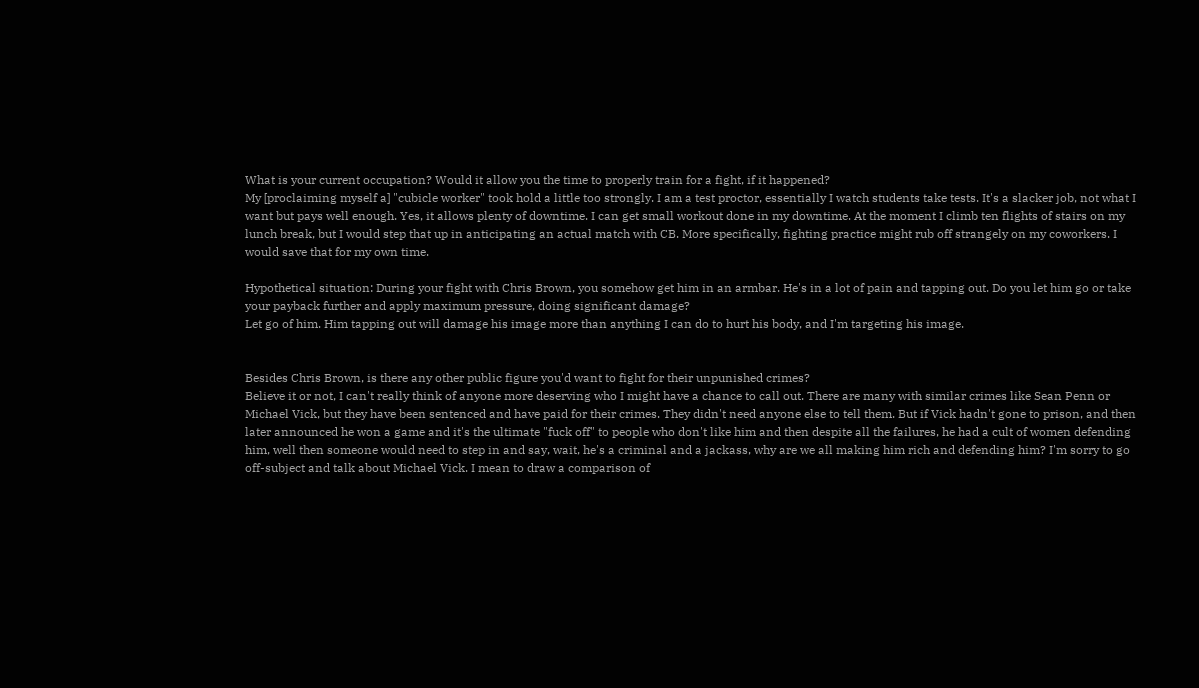What is your current occupation? Would it allow you the time to properly train for a fight, if it happened?
My [proclaiming myself a] "cubicle worker" took hold a little too strongly. I am a test proctor, essentially I watch students take tests. It's a slacker job, not what I want but pays well enough. Yes, it allows plenty of downtime. I can get small workout done in my downtime. At the moment I climb ten flights of stairs on my lunch break, but I would step that up in anticipating an actual match with CB. More specifically, fighting practice might rub off strangely on my coworkers. I would save that for my own time.

Hypothetical situation: During your fight with Chris Brown, you somehow get him in an armbar. He's in a lot of pain and tapping out. Do you let him go or take your payback further and apply maximum pressure, doing significant damage?
Let go of him. Him tapping out will damage his image more than anything I can do to hurt his body, and I'm targeting his image.


Besides Chris Brown, is there any other public figure you'd want to fight for their unpunished crimes?
Believe it or not, I can't really think of anyone more deserving who I might have a chance to call out. There are many with similar crimes like Sean Penn or Michael Vick, but they have been sentenced and have paid for their crimes. They didn't need anyone else to tell them. But if Vick hadn't gone to prison, and then later announced he won a game and it's the ultimate "fuck off" to people who don't like him and then despite all the failures, he had a cult of women defending him, well then someone would need to step in and say, wait, he's a criminal and a jackass, why are we all making him rich and defending him? I'm sorry to go off-subject and talk about Michael Vick. I mean to draw a comparison of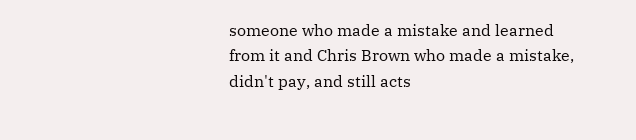someone who made a mistake and learned from it and Chris Brown who made a mistake, didn't pay, and still acts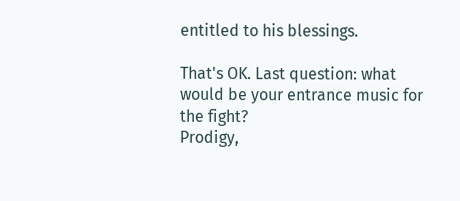entitled to his blessings.

That's OK. Last question: what would be your entrance music for the fight?
Prodigy,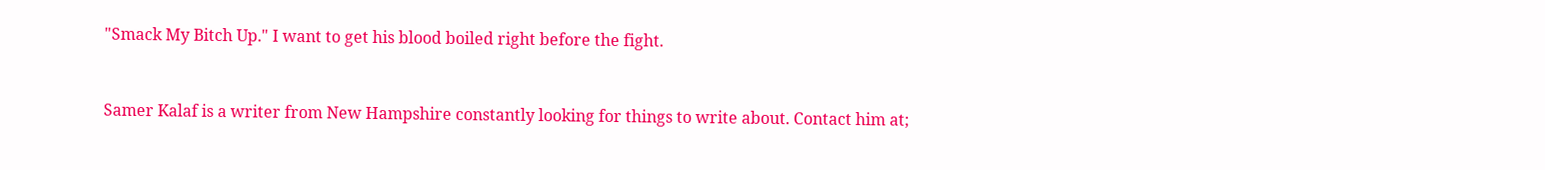"Smack My Bitch Up." I want to get his blood boiled right before the fight.


Samer Kalaf is a writer from New Hampshire constantly looking for things to write about. Contact him at;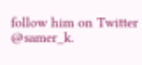follow him on Twitter @samer_k.